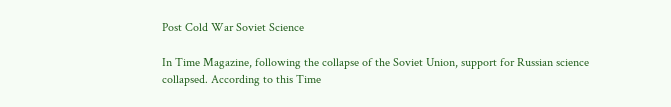Post Cold War Soviet Science

In Time Magazine, following the collapse of the Soviet Union, support for Russian science collapsed. According to this Time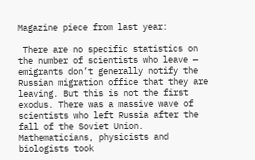Magazine piece from last year:

 There are no specific statistics on the number of scientists who leave — emigrants don’t generally notify the Russian migration office that they are leaving. But this is not the first exodus. There was a massive wave of scientists who left Russia after the fall of the Soviet Union. Mathematicians, physicists and biologists took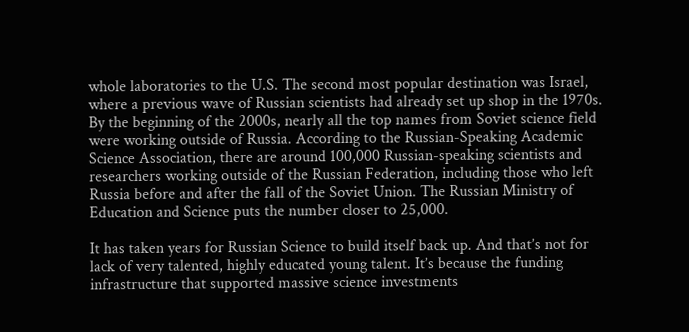whole laboratories to the U.S. The second most popular destination was Israel, where a previous wave of Russian scientists had already set up shop in the 1970s.
By the beginning of the 2000s, nearly all the top names from Soviet science field were working outside of Russia. According to the Russian-Speaking Academic Science Association, there are around 100,000 Russian-speaking scientists and researchers working outside of the Russian Federation, including those who left Russia before and after the fall of the Soviet Union. The Russian Ministry of Education and Science puts the number closer to 25,000.

It has taken years for Russian Science to build itself back up. And that’s not for lack of very talented, highly educated young talent. It’s because the funding infrastructure that supported massive science investments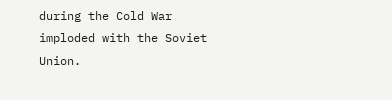during the Cold War imploded with the Soviet Union.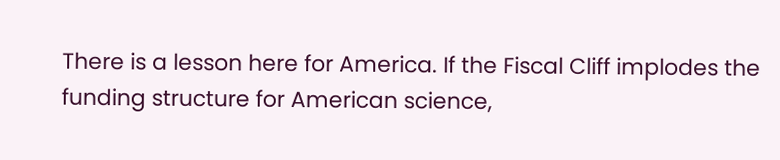There is a lesson here for America. If the Fiscal Cliff implodes the funding structure for American science,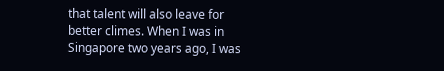that talent will also leave for better climes. When I was in Singapore two years ago, I was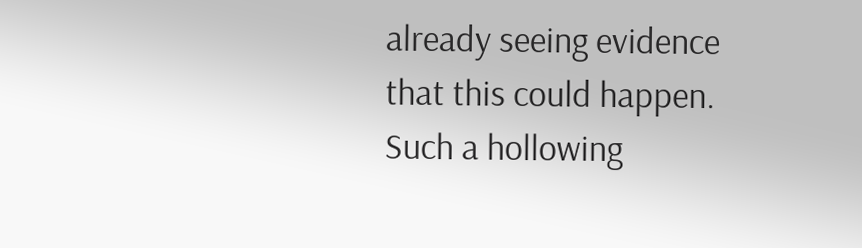already seeing evidence that this could happen. Such a hollowing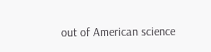out of American science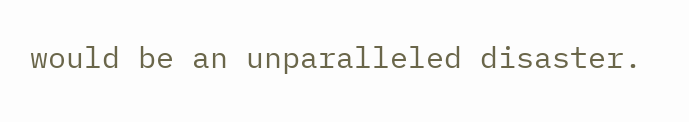would be an unparalleled disaster.